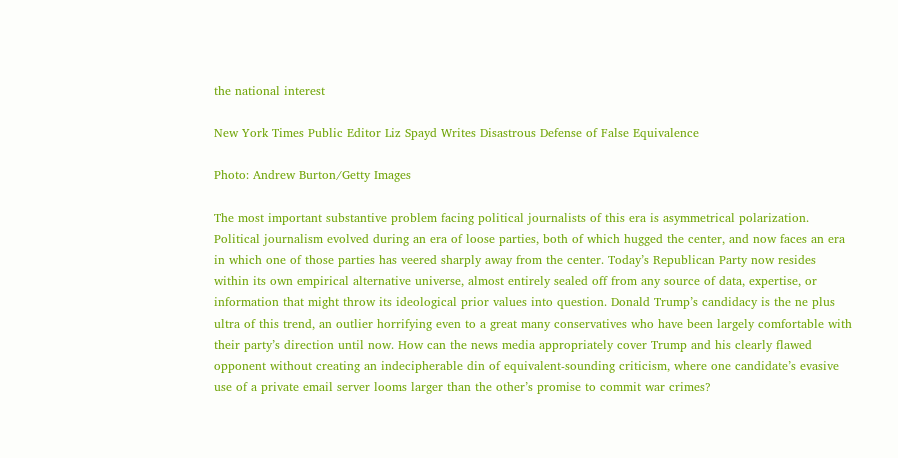the national interest

New York Times Public Editor Liz Spayd Writes Disastrous Defense of False Equivalence

Photo: Andrew Burton/Getty Images

The most important substantive problem facing political journalists of this era is asymmetrical polarization. Political journalism evolved during an era of loose parties, both of which hugged the center, and now faces an era in which one of those parties has veered sharply away from the center. Today’s Republican Party now resides within its own empirical alternative universe, almost entirely sealed off from any source of data, expertise, or information that might throw its ideological prior values into question. Donald Trump’s candidacy is the ne plus ultra of this trend, an outlier horrifying even to a great many conservatives who have been largely comfortable with their party’s direction until now. How can the news media appropriately cover Trump and his clearly flawed opponent without creating an indecipherable din of equivalent-sounding criticism, where one candidate’s evasive use of a private email server looms larger than the other’s promise to commit war crimes?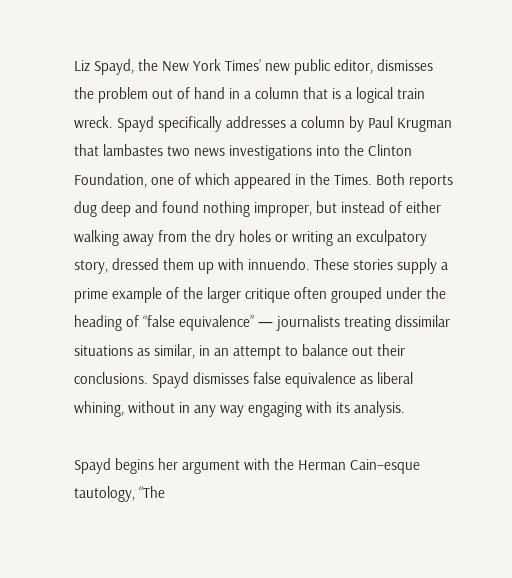Liz Spayd, the New York Times’ new public editor, dismisses the problem out of hand in a column that is a logical train wreck. Spayd specifically addresses a column by Paul Krugman that lambastes two news investigations into the Clinton Foundation, one of which appeared in the Times. Both reports dug deep and found nothing improper, but instead of either walking away from the dry holes or writing an exculpatory story, dressed them up with innuendo. These stories supply a prime example of the larger critique often grouped under the heading of “false equivalence” — journalists treating dissimilar situations as similar, in an attempt to balance out their conclusions. Spayd dismisses false equivalence as liberal whining, without in any way engaging with its analysis.

Spayd begins her argument with the Herman Cain–esque tautology, “The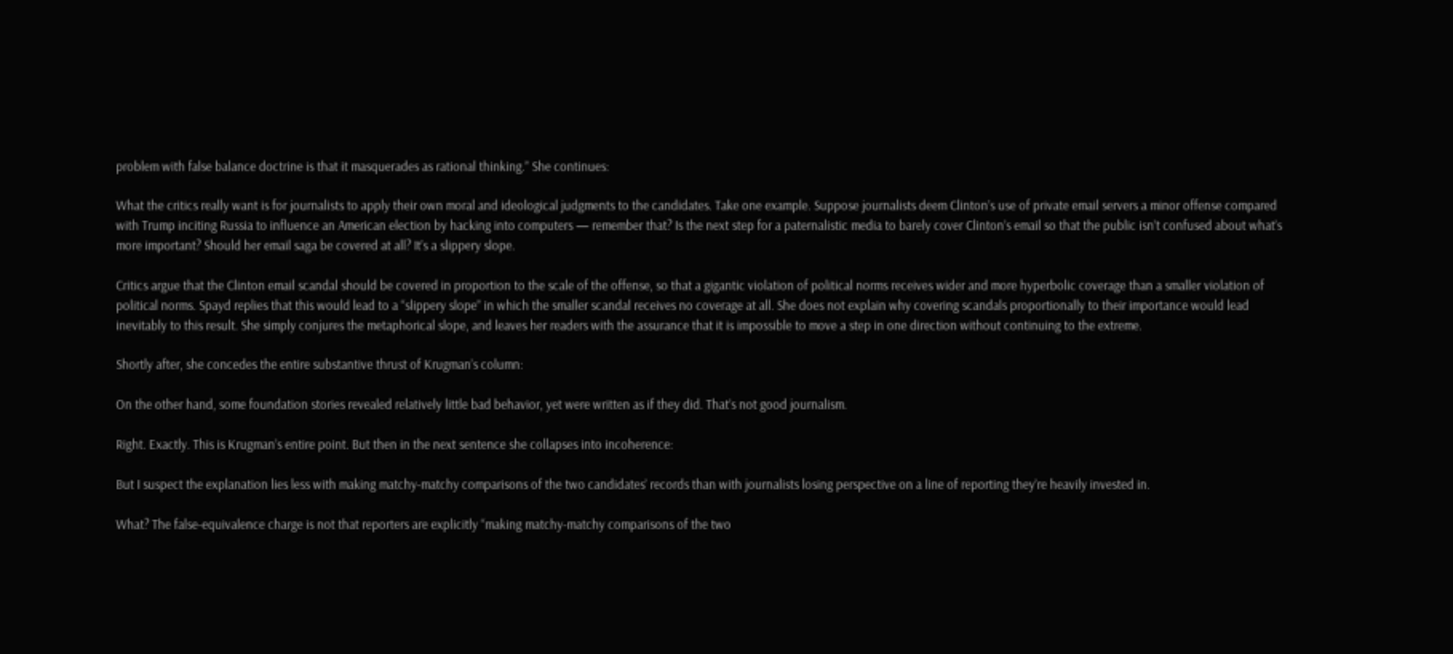problem with false balance doctrine is that it masquerades as rational thinking.” She continues:

What the critics really want is for journalists to apply their own moral and ideological judgments to the candidates. Take one example. Suppose journalists deem Clinton’s use of private email servers a minor offense compared with Trump inciting Russia to influence an American election by hacking into computers — remember that? Is the next step for a paternalistic media to barely cover Clinton’s email so that the public isn’t confused about what’s more important? Should her email saga be covered at all? It’s a slippery slope.

Critics argue that the Clinton email scandal should be covered in proportion to the scale of the offense, so that a gigantic violation of political norms receives wider and more hyperbolic coverage than a smaller violation of political norms. Spayd replies that this would lead to a “slippery slope” in which the smaller scandal receives no coverage at all. She does not explain why covering scandals proportionally to their importance would lead inevitably to this result. She simply conjures the metaphorical slope, and leaves her readers with the assurance that it is impossible to move a step in one direction without continuing to the extreme.

Shortly after, she concedes the entire substantive thrust of Krugman’s column:

On the other hand, some foundation stories revealed relatively little bad behavior, yet were written as if they did. That’s not good journalism.

Right. Exactly. This is Krugman’s entire point. But then in the next sentence she collapses into incoherence:

But I suspect the explanation lies less with making matchy-matchy comparisons of the two candidates’ records than with journalists losing perspective on a line of reporting they’re heavily invested in.

What? The false-equivalence charge is not that reporters are explicitly “making matchy-matchy comparisons of the two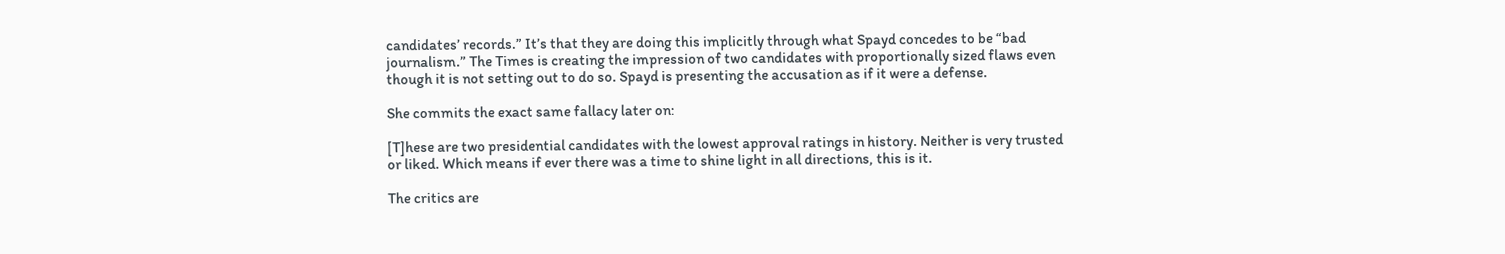candidates’ records.” It’s that they are doing this implicitly through what Spayd concedes to be “bad journalism.” The Times is creating the impression of two candidates with proportionally sized flaws even though it is not setting out to do so. Spayd is presenting the accusation as if it were a defense.

She commits the exact same fallacy later on:

[T]hese are two presidential candidates with the lowest approval ratings in history. Neither is very trusted or liked. Which means if ever there was a time to shine light in all directions, this is it.

The critics are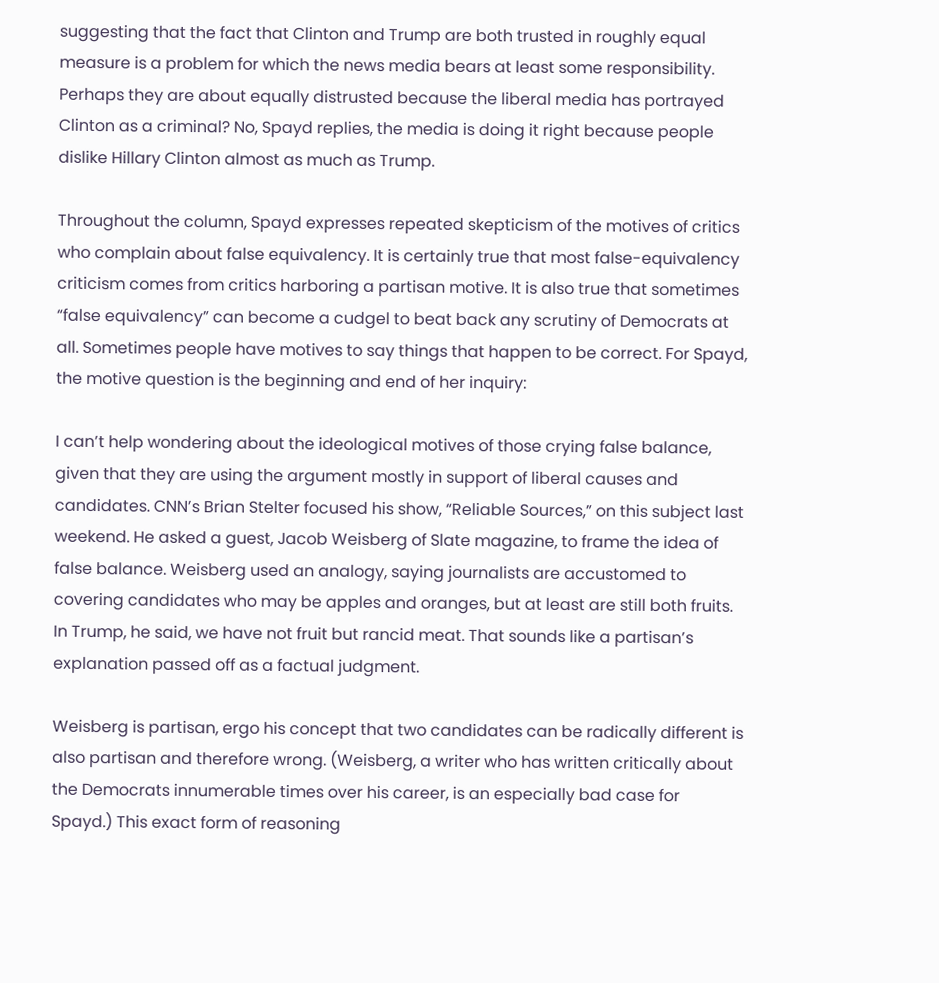suggesting that the fact that Clinton and Trump are both trusted in roughly equal measure is a problem for which the news media bears at least some responsibility. Perhaps they are about equally distrusted because the liberal media has portrayed Clinton as a criminal? No, Spayd replies, the media is doing it right because people dislike Hillary Clinton almost as much as Trump.

Throughout the column, Spayd expresses repeated skepticism of the motives of critics who complain about false equivalency. It is certainly true that most false-equivalency criticism comes from critics harboring a partisan motive. It is also true that sometimes “false equivalency” can become a cudgel to beat back any scrutiny of Democrats at all. Sometimes people have motives to say things that happen to be correct. For Spayd, the motive question is the beginning and end of her inquiry:

I can’t help wondering about the ideological motives of those crying false balance, given that they are using the argument mostly in support of liberal causes and candidates. CNN’s Brian Stelter focused his show, “Reliable Sources,” on this subject last weekend. He asked a guest, Jacob Weisberg of Slate magazine, to frame the idea of false balance. Weisberg used an analogy, saying journalists are accustomed to covering candidates who may be apples and oranges, but at least are still both fruits. In Trump, he said, we have not fruit but rancid meat. That sounds like a partisan’s explanation passed off as a factual judgment.

Weisberg is partisan, ergo his concept that two candidates can be radically different is also partisan and therefore wrong. (Weisberg, a writer who has written critically about the Democrats innumerable times over his career, is an especially bad case for Spayd.) This exact form of reasoning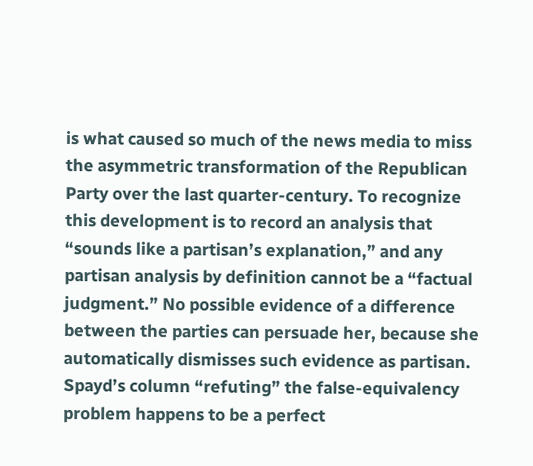is what caused so much of the news media to miss the asymmetric transformation of the Republican Party over the last quarter-century. To recognize this development is to record an analysis that “sounds like a partisan’s explanation,” and any partisan analysis by definition cannot be a “factual judgment.” No possible evidence of a difference between the parties can persuade her, because she automatically dismisses such evidence as partisan. Spayd’s column “refuting” the false-equivalency problem happens to be a perfect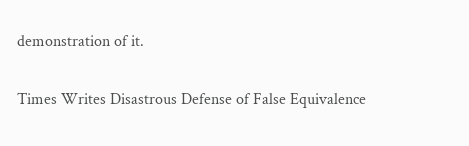demonstration of it.

Times Writes Disastrous Defense of False Equivalence